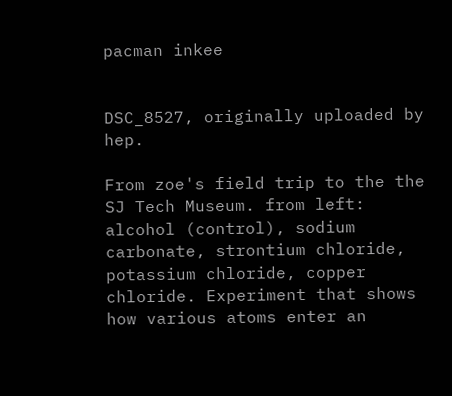pacman inkee


DSC_8527, originally uploaded by hep.

From zoe's field trip to the the SJ Tech Museum. from left: alcohol (control), sodium carbonate, strontium chloride, potassium chloride, copper chloride. Experiment that shows how various atoms enter an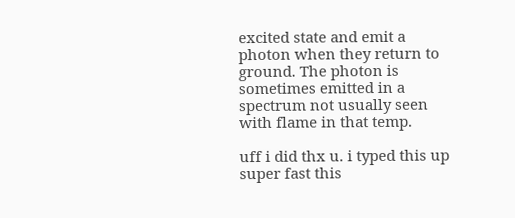excited state and emit a photon when they return to ground. The photon is sometimes emitted in a spectrum not usually seen with flame in that temp.

uff i did thx u. i typed this up super fast this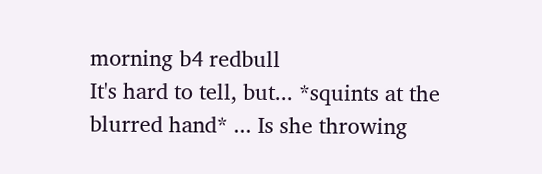morning b4 redbull
It's hard to tell, but... *squints at the blurred hand* ... Is she throwing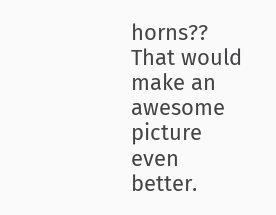horns?? That would make an awesome picture even better.